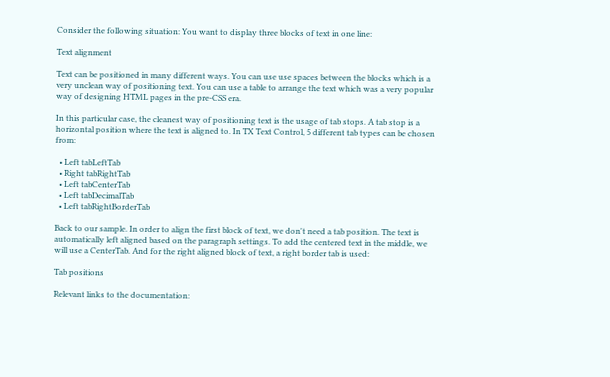Consider the following situation: You want to display three blocks of text in one line:

Text alignment

Text can be positioned in many different ways. You can use use spaces between the blocks which is a very unclean way of positioning text. You can use a table to arrange the text which was a very popular way of designing HTML pages in the pre-CSS era.

In this particular case, the cleanest way of positioning text is the usage of tab stops. A tab stop is a horizontal position where the text is aligned to. In TX Text Control, 5 different tab types can be chosen from:

  • Left tabLeftTab
  • Right tabRightTab
  • Left tabCenterTab
  • Left tabDecimalTab
  • Left tabRightBorderTab

Back to our sample. In order to align the first block of text, we don't need a tab position. The text is automatically left aligned based on the paragraph settings. To add the centered text in the middle, we will use a CenterTab. And for the right aligned block of text, a right border tab is used:

Tab positions

Relevant links to the documentation: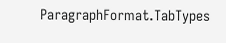ParagraphFormat.TabTypes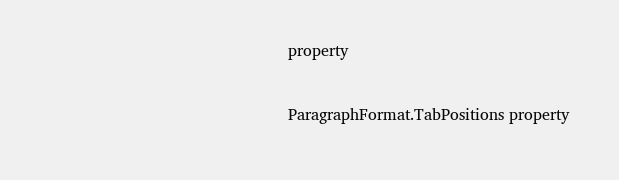property

ParagraphFormat.TabPositions property